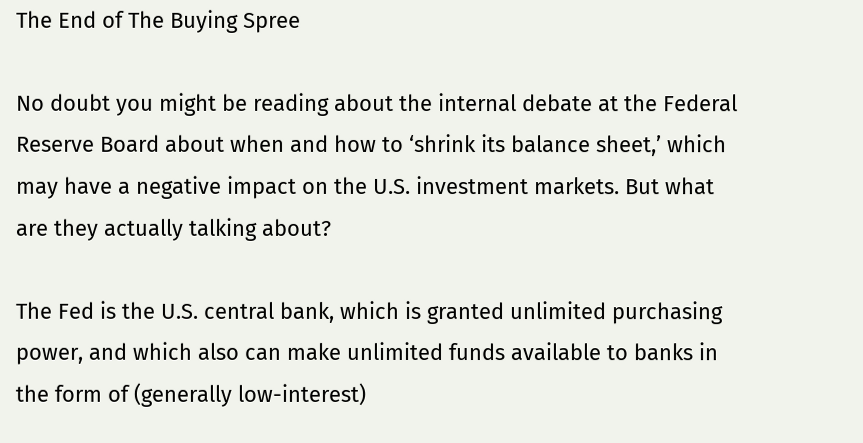The End of The Buying Spree

No doubt you might be reading about the internal debate at the Federal Reserve Board about when and how to ‘shrink its balance sheet,’ which may have a negative impact on the U.S. investment markets. But what are they actually talking about?

The Fed is the U.S. central bank, which is granted unlimited purchasing power, and which also can make unlimited funds available to banks in the form of (generally low-interest)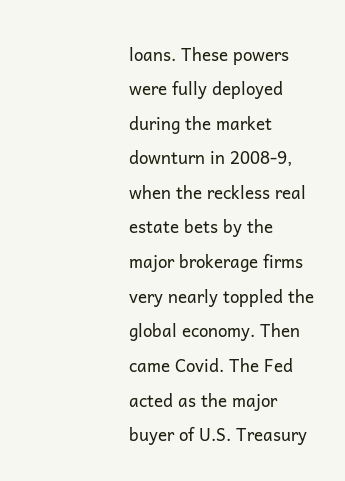loans. These powers were fully deployed during the market downturn in 2008-9, when the reckless real estate bets by the major brokerage firms very nearly toppled the global economy. Then came Covid. The Fed acted as the major buyer of U.S. Treasury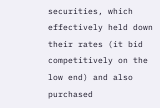securities, which effectively held down their rates (it bid competitively on the low end) and also purchased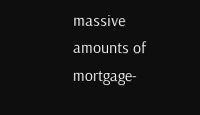massive amounts of mortgage-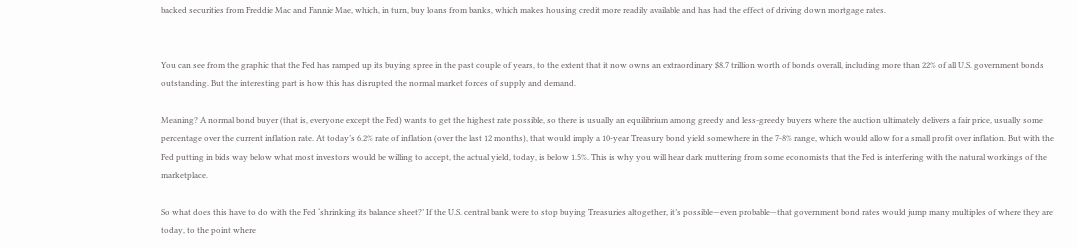backed securities from Freddie Mac and Fannie Mae, which, in turn, buy loans from banks, which makes housing credit more readily available and has had the effect of driving down mortgage rates.


You can see from the graphic that the Fed has ramped up its buying spree in the past couple of years, to the extent that it now owns an extraordinary $8.7 trillion worth of bonds overall, including more than 22% of all U.S. government bonds outstanding. But the interesting part is how this has disrupted the normal market forces of supply and demand.

Meaning? A normal bond buyer (that is, everyone except the Fed) wants to get the highest rate possible, so there is usually an equilibrium among greedy and less-greedy buyers where the auction ultimately delivers a fair price, usually some percentage over the current inflation rate. At today’s 6.2% rate of inflation (over the last 12 months), that would imply a 10-year Treasury bond yield somewhere in the 7-8% range, which would allow for a small profit over inflation. But with the Fed putting in bids way below what most investors would be willing to accept, the actual yield, today, is below 1.5%. This is why you will hear dark muttering from some economists that the Fed is interfering with the natural workings of the marketplace.

So what does this have to do with the Fed ‘shrinking its balance sheet?’ If the U.S. central bank were to stop buying Treasuries altogether, it’s possible—even probable—that government bond rates would jump many multiples of where they are today, to the point where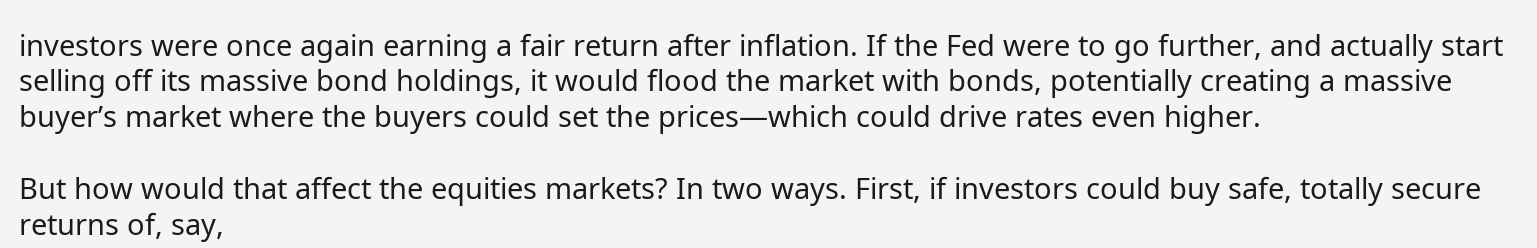investors were once again earning a fair return after inflation. If the Fed were to go further, and actually start selling off its massive bond holdings, it would flood the market with bonds, potentially creating a massive buyer’s market where the buyers could set the prices—which could drive rates even higher.

But how would that affect the equities markets? In two ways. First, if investors could buy safe, totally secure returns of, say,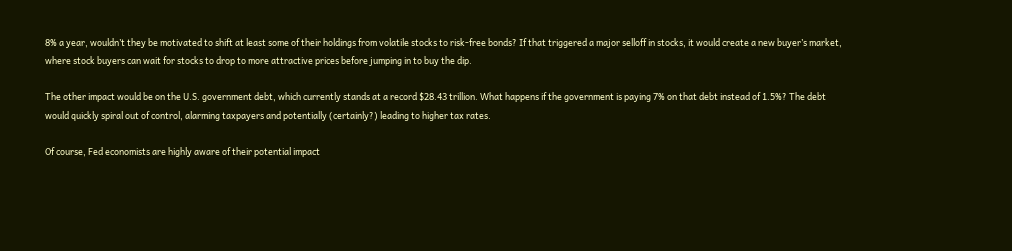8% a year, wouldn’t they be motivated to shift at least some of their holdings from volatile stocks to risk-free bonds? If that triggered a major selloff in stocks, it would create a new buyer’s market, where stock buyers can wait for stocks to drop to more attractive prices before jumping in to buy the dip.

The other impact would be on the U.S. government debt, which currently stands at a record $28.43 trillion. What happens if the government is paying 7% on that debt instead of 1.5%? The debt would quickly spiral out of control, alarming taxpayers and potentially (certainly?) leading to higher tax rates.

Of course, Fed economists are highly aware of their potential impact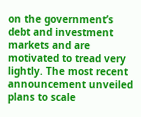on the government’s debt and investment markets and are motivated to tread very lightly. The most recent announcement unveiled plans to scale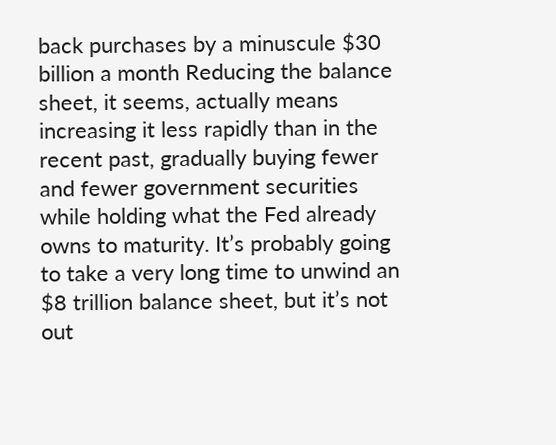back purchases by a minuscule $30 billion a month Reducing the balance sheet, it seems, actually means increasing it less rapidly than in the recent past, gradually buying fewer and fewer government securities while holding what the Fed already owns to maturity. It’s probably going to take a very long time to unwind an $8 trillion balance sheet, but it’s not out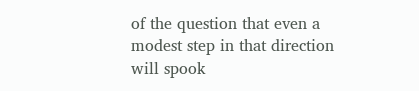of the question that even a modest step in that direction will spook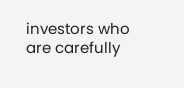investors who are carefully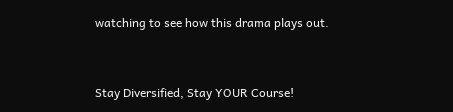watching to see how this drama plays out.


Stay Diversified, Stay YOUR Course!